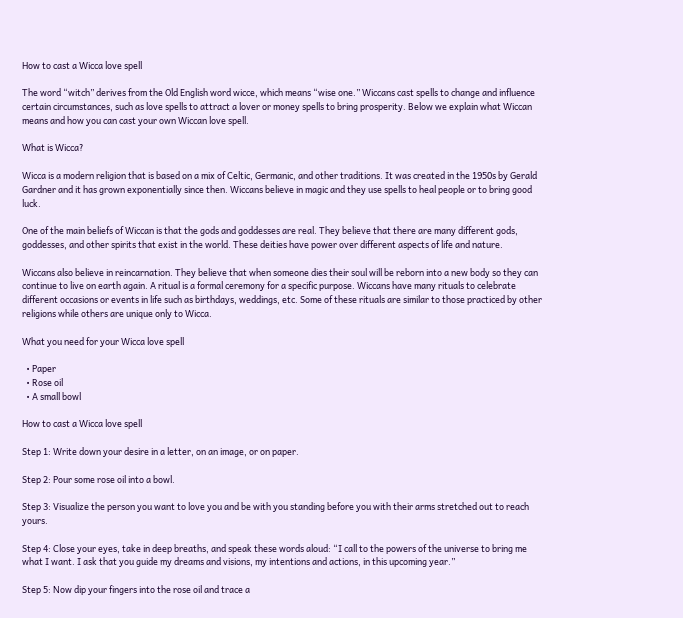How to cast a Wicca love spell

The word “witch” derives from the Old English word wicce, which means “wise one.” Wiccans cast spells to change and influence certain circumstances, such as love spells to attract a lover or money spells to bring prosperity. Below we explain what Wiccan means and how you can cast your own Wiccan love spell.

What is Wicca?

Wicca is a modern religion that is based on a mix of Celtic, Germanic, and other traditions. It was created in the 1950s by Gerald Gardner and it has grown exponentially since then. Wiccans believe in magic and they use spells to heal people or to bring good luck.

One of the main beliefs of Wiccan is that the gods and goddesses are real. They believe that there are many different gods, goddesses, and other spirits that exist in the world. These deities have power over different aspects of life and nature.

Wiccans also believe in reincarnation. They believe that when someone dies their soul will be reborn into a new body so they can continue to live on earth again. A ritual is a formal ceremony for a specific purpose. Wiccans have many rituals to celebrate different occasions or events in life such as birthdays, weddings, etc. Some of these rituals are similar to those practiced by other religions while others are unique only to Wicca.

What you need for your Wicca love spell

  • Paper
  • Rose oil
  • A small bowl

How to cast a Wicca love spell

Step 1: Write down your desire in a letter, on an image, or on paper.

Step 2: Pour some rose oil into a bowl.

Step 3: Visualize the person you want to love you and be with you standing before you with their arms stretched out to reach yours.

Step 4: Close your eyes, take in deep breaths, and speak these words aloud: “I call to the powers of the universe to bring me what I want. I ask that you guide my dreams and visions, my intentions and actions, in this upcoming year.”

Step 5: Now dip your fingers into the rose oil and trace a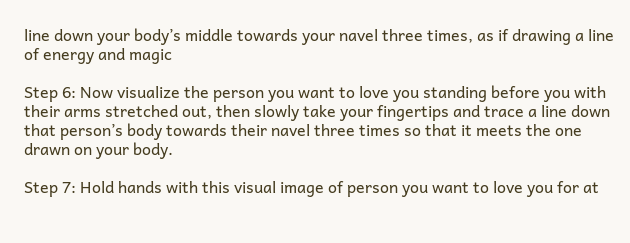line down your body’s middle towards your navel three times, as if drawing a line of energy and magic

Step 6: Now visualize the person you want to love you standing before you with their arms stretched out, then slowly take your fingertips and trace a line down that person’s body towards their navel three times so that it meets the one drawn on your body.

Step 7: Hold hands with this visual image of person you want to love you for at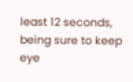least 12 seconds, being sure to keep eye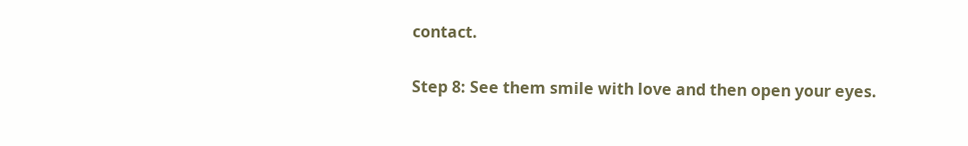contact.

Step 8: See them smile with love and then open your eyes.